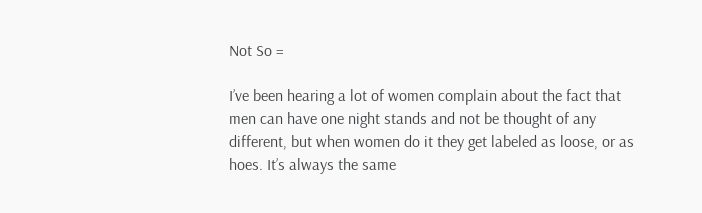Not So =

I’ve been hearing a lot of women complain about the fact that men can have one night stands and not be thought of any different, but when women do it they get labeled as loose, or as hoes. It’s always the same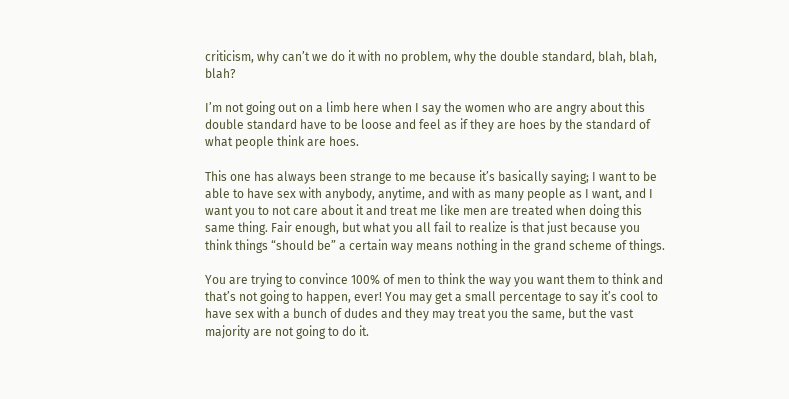criticism, why can’t we do it with no problem, why the double standard, blah, blah, blah?

I’m not going out on a limb here when I say the women who are angry about this double standard have to be loose and feel as if they are hoes by the standard of what people think are hoes.

This one has always been strange to me because it’s basically saying; I want to be able to have sex with anybody, anytime, and with as many people as I want, and I want you to not care about it and treat me like men are treated when doing this same thing. Fair enough, but what you all fail to realize is that just because you think things “should be” a certain way means nothing in the grand scheme of things.

You are trying to convince 100% of men to think the way you want them to think and that’s not going to happen, ever! You may get a small percentage to say it’s cool to have sex with a bunch of dudes and they may treat you the same, but the vast majority are not going to do it.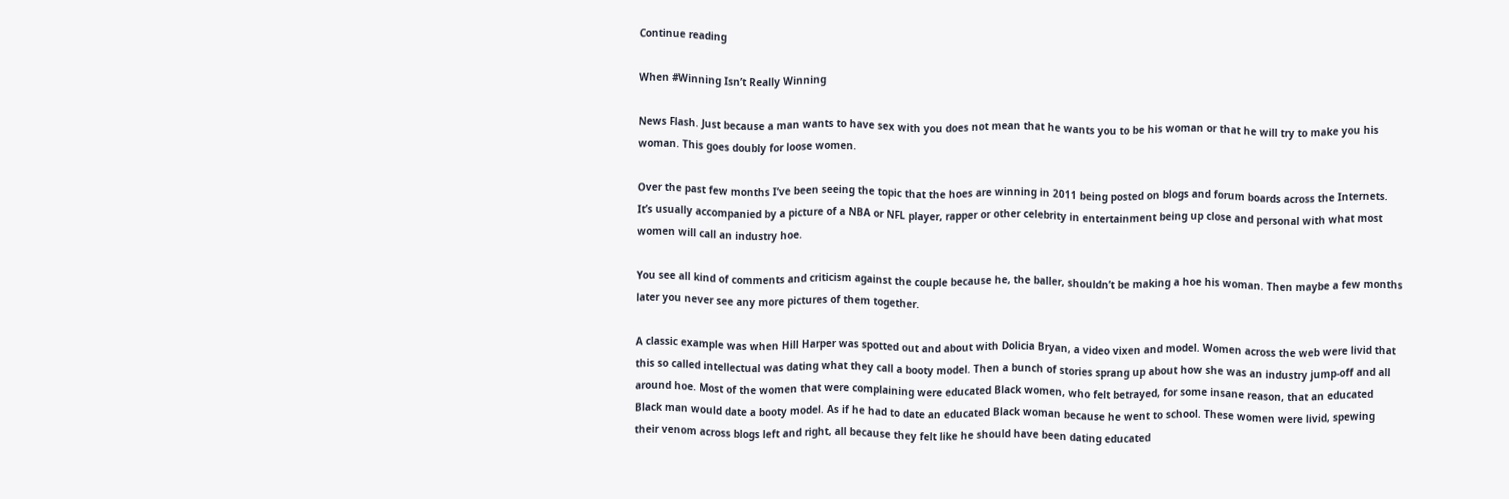Continue reading

When #Winning Isn’t Really Winning

News Flash. Just because a man wants to have sex with you does not mean that he wants you to be his woman or that he will try to make you his woman. This goes doubly for loose women.

Over the past few months I’ve been seeing the topic that the hoes are winning in 2011 being posted on blogs and forum boards across the Internets. It’s usually accompanied by a picture of a NBA or NFL player, rapper or other celebrity in entertainment being up close and personal with what most women will call an industry hoe.

You see all kind of comments and criticism against the couple because he, the baller, shouldn’t be making a hoe his woman. Then maybe a few months later you never see any more pictures of them together.

A classic example was when Hill Harper was spotted out and about with Dolicia Bryan, a video vixen and model. Women across the web were livid that this so called intellectual was dating what they call a booty model. Then a bunch of stories sprang up about how she was an industry jump-off and all around hoe. Most of the women that were complaining were educated Black women, who felt betrayed, for some insane reason, that an educated Black man would date a booty model. As if he had to date an educated Black woman because he went to school. These women were livid, spewing their venom across blogs left and right, all because they felt like he should have been dating educated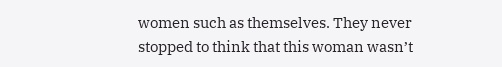women such as themselves. They never stopped to think that this woman wasn’t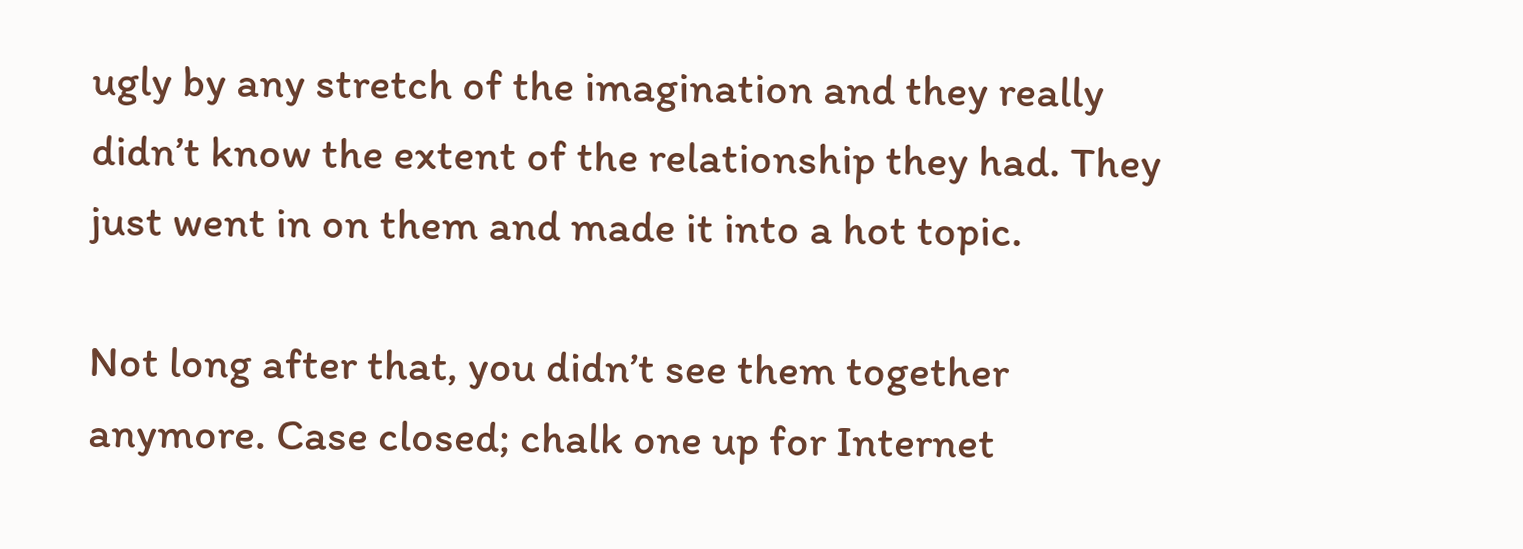ugly by any stretch of the imagination and they really didn’t know the extent of the relationship they had. They just went in on them and made it into a hot topic.

Not long after that, you didn’t see them together anymore. Case closed; chalk one up for Internet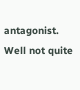antagonist. Well not quite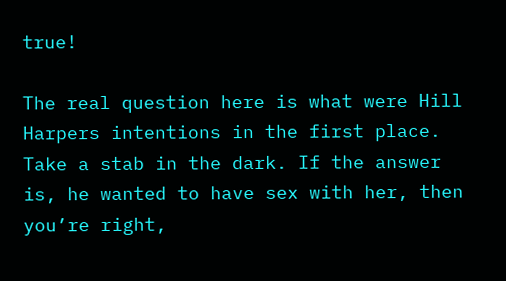true!

The real question here is what were Hill Harpers intentions in the first place. Take a stab in the dark. If the answer is, he wanted to have sex with her, then you’re right,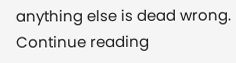anything else is dead wrong. Continue reading